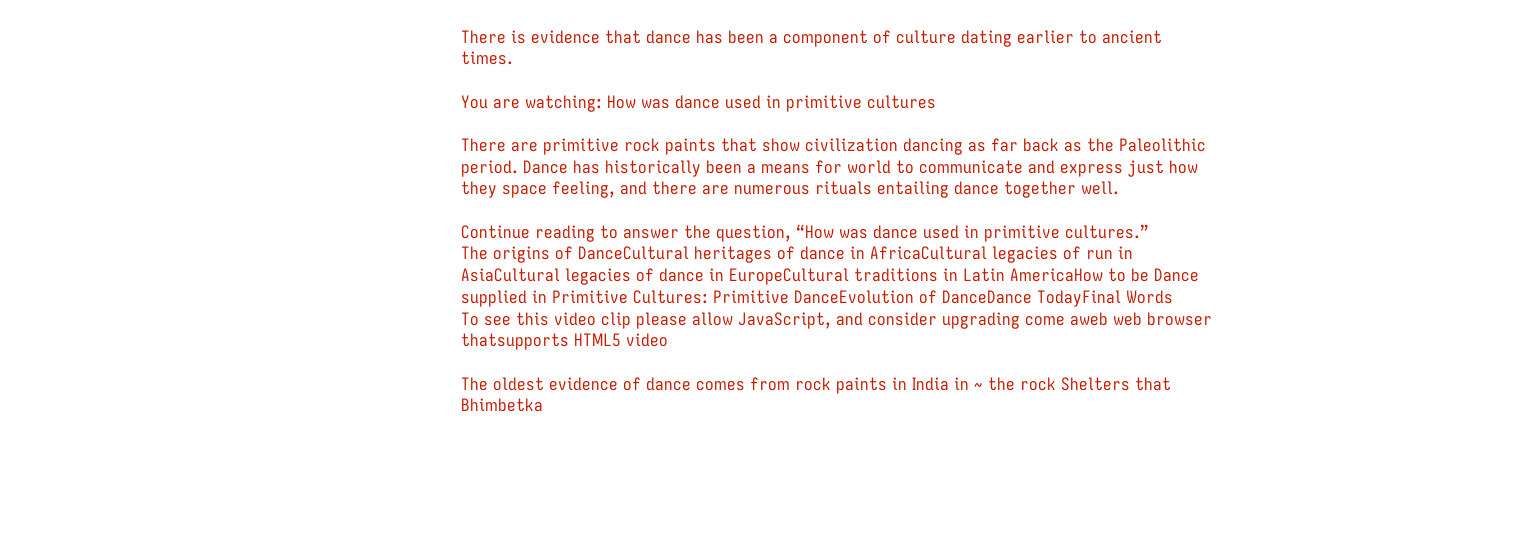There is evidence that dance has been a component of culture dating earlier to ancient times.

You are watching: How was dance used in primitive cultures

There are primitive rock paints that show civilization dancing as far back as the Paleolithic period. Dance has historically been a means for world to communicate and express just how they space feeling, and there are numerous rituals entailing dance together well.

Continue reading to answer the question, “How was dance used in primitive cultures.”
The origins of DanceCultural heritages of dance in AfricaCultural legacies of run in AsiaCultural legacies of dance in EuropeCultural traditions in Latin AmericaHow to be Dance supplied in Primitive Cultures: Primitive DanceEvolution of DanceDance TodayFinal Words
To see this video clip please allow JavaScript, and consider upgrading come aweb web browser thatsupports HTML5 video

The oldest evidence of dance comes from rock paints in India in ~ the rock Shelters that Bhimbetka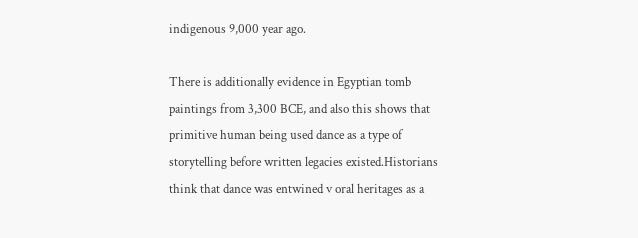indigenous 9,000 year ago.

There is additionally evidence in Egyptian tomb paintings from 3,300 BCE, and also this shows that primitive human being used dance as a type of storytelling before written legacies existed.Historians think that dance was entwined v oral heritages as a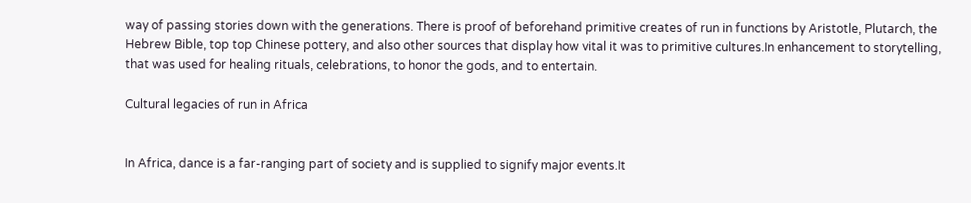way of passing stories down with the generations. There is proof of beforehand primitive creates of run in functions by Aristotle, Plutarch, the Hebrew Bible, top top Chinese pottery, and also other sources that display how vital it was to primitive cultures.In enhancement to storytelling, that was used for healing rituals, celebrations, to honor the gods, and to entertain.

Cultural legacies of run in Africa


In Africa, dance is a far-ranging part of society and is supplied to signify major events.It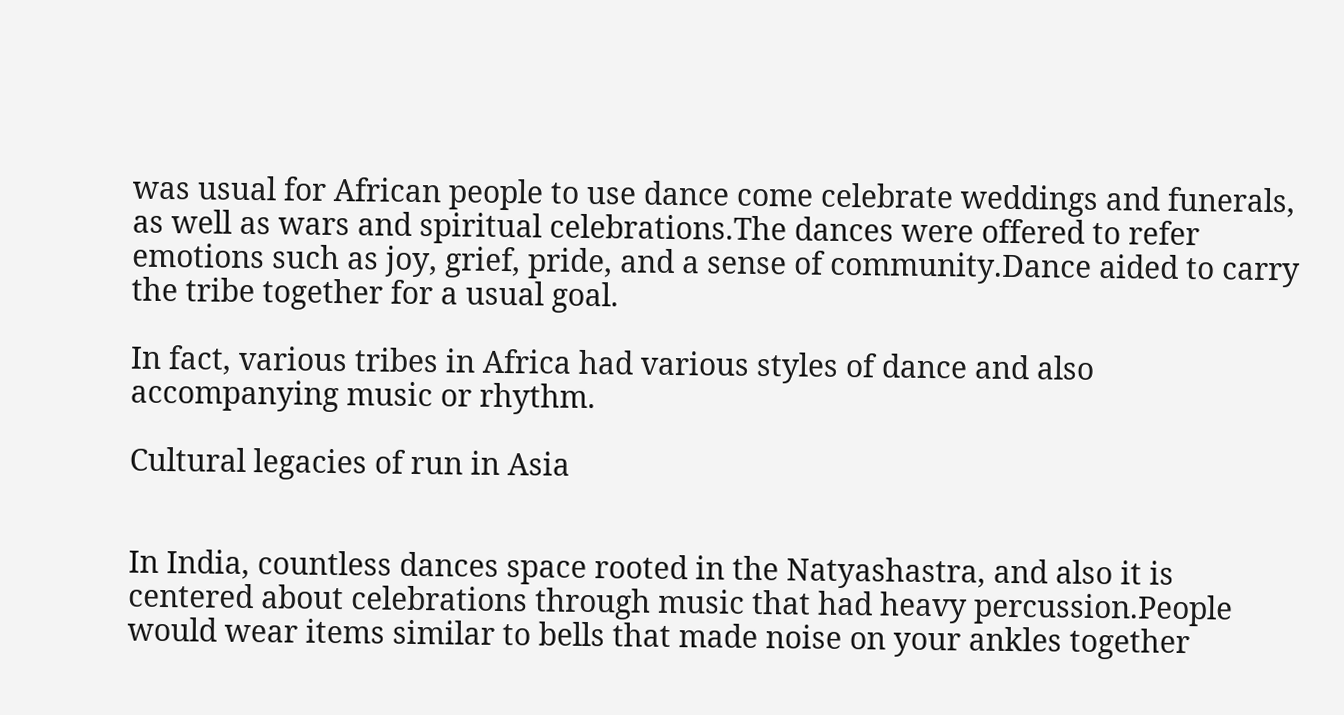was usual for African people to use dance come celebrate weddings and funerals, as well as wars and spiritual celebrations.The dances were offered to refer emotions such as joy, grief, pride, and a sense of community.Dance aided to carry the tribe together for a usual goal.

In fact, various tribes in Africa had various styles of dance and also accompanying music or rhythm.

Cultural legacies of run in Asia


In India, countless dances space rooted in the Natyashastra, and also it is centered about celebrations through music that had heavy percussion.People would wear items similar to bells that made noise on your ankles together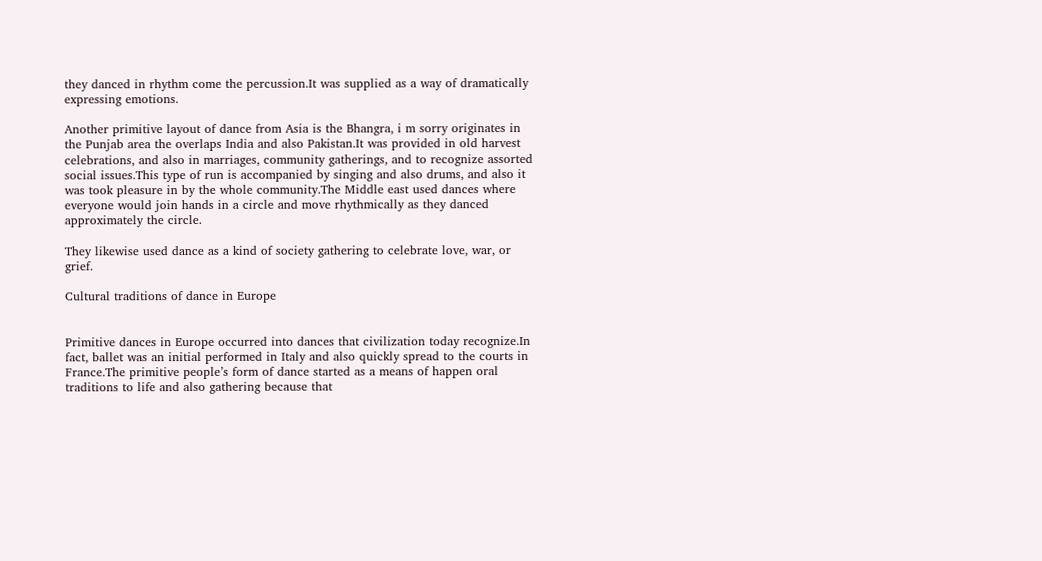they danced in rhythm come the percussion.It was supplied as a way of dramatically expressing emotions.

Another primitive layout of dance from Asia is the Bhangra, i m sorry originates in the Punjab area the overlaps India and also Pakistan.It was provided in old harvest celebrations, and also in marriages, community gatherings, and to recognize assorted social issues.This type of run is accompanied by singing and also drums, and also it was took pleasure in by the whole community.The Middle east used dances where everyone would join hands in a circle and move rhythmically as they danced approximately the circle.

They likewise used dance as a kind of society gathering to celebrate love, war, or grief.

Cultural traditions of dance in Europe


Primitive dances in Europe occurred into dances that civilization today recognize.In fact, ballet was an initial performed in Italy and also quickly spread to the courts in France.The primitive people’s form of dance started as a means of happen oral traditions to life and also gathering because that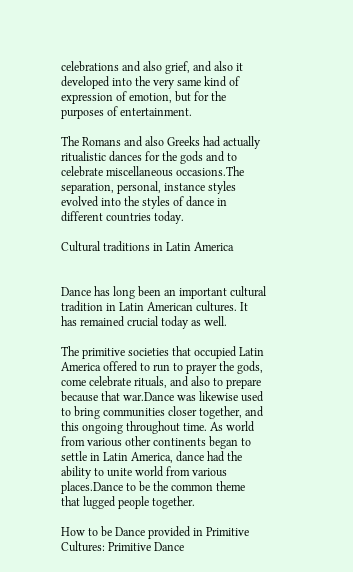celebrations and also grief, and also it developed into the very same kind of expression of emotion, but for the purposes of entertainment.

The Romans and also Greeks had actually ritualistic dances for the gods and to celebrate miscellaneous occasions.The separation, personal, instance styles evolved into the styles of dance in different countries today.

Cultural traditions in Latin America


Dance has long been an important cultural tradition in Latin American cultures. It has remained crucial today as well.

The primitive societies that occupied Latin America offered to run to prayer the gods, come celebrate rituals, and also to prepare because that war.Dance was likewise used to bring communities closer together, and this ongoing throughout time. As world from various other continents began to settle in Latin America, dance had the ability to unite world from various places.Dance to be the common theme that lugged people together.

How to be Dance provided in Primitive Cultures: Primitive Dance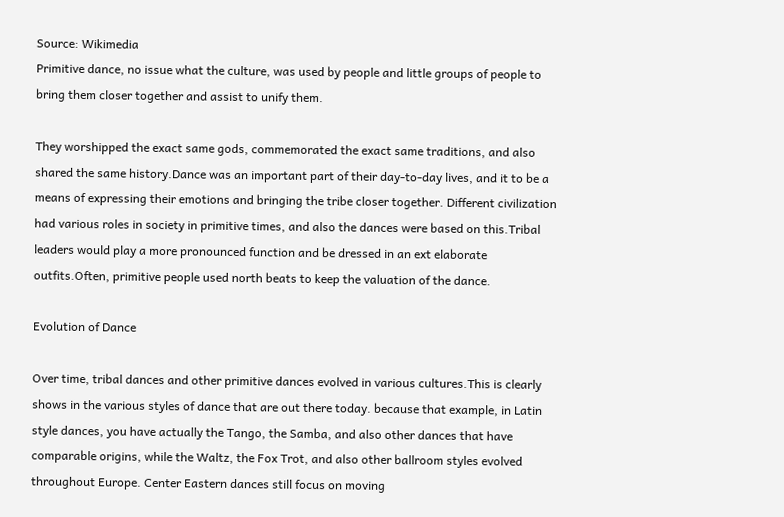Source: Wikimedia
Primitive dance, no issue what the culture, was used by people and little groups of people to bring them closer together and assist to unify them.

They worshipped the exact same gods, commemorated the exact same traditions, and also shared the same history.Dance was an important part of their day-to-day lives, and it to be a means of expressing their emotions and bringing the tribe closer together. Different civilization had various roles in society in primitive times, and also the dances were based on this.Tribal leaders would play a more pronounced function and be dressed in an ext elaborate outfits.Often, primitive people used north beats to keep the valuation of the dance.

Evolution of Dance

Over time, tribal dances and other primitive dances evolved in various cultures.This is clearly shows in the various styles of dance that are out there today. because that example, in Latin style dances, you have actually the Tango, the Samba, and also other dances that have comparable origins, while the Waltz, the Fox Trot, and also other ballroom styles evolved throughout Europe. Center Eastern dances still focus on moving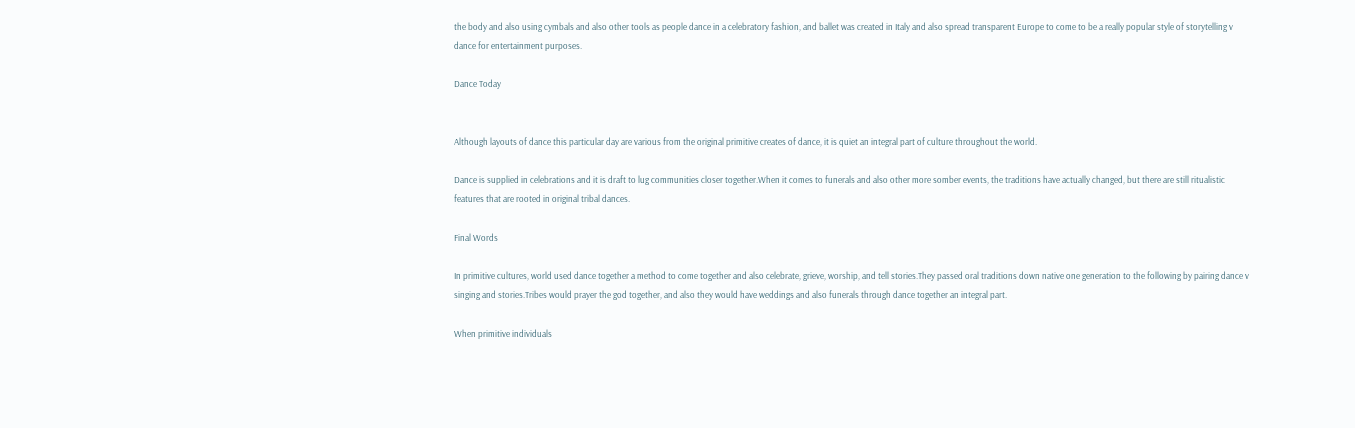the body and also using cymbals and also other tools as people dance in a celebratory fashion, and ballet was created in Italy and also spread transparent Europe to come to be a really popular style of storytelling v dance for entertainment purposes.

Dance Today


Although layouts of dance this particular day are various from the original primitive creates of dance, it is quiet an integral part of culture throughout the world.

Dance is supplied in celebrations and it is draft to lug communities closer together.When it comes to funerals and also other more somber events, the traditions have actually changed, but there are still ritualistic features that are rooted in original tribal dances.

Final Words

In primitive cultures, world used dance together a method to come together and also celebrate, grieve, worship, and tell stories.They passed oral traditions down native one generation to the following by pairing dance v singing and stories.Tribes would prayer the god together, and also they would have weddings and also funerals through dance together an integral part.

When primitive individuals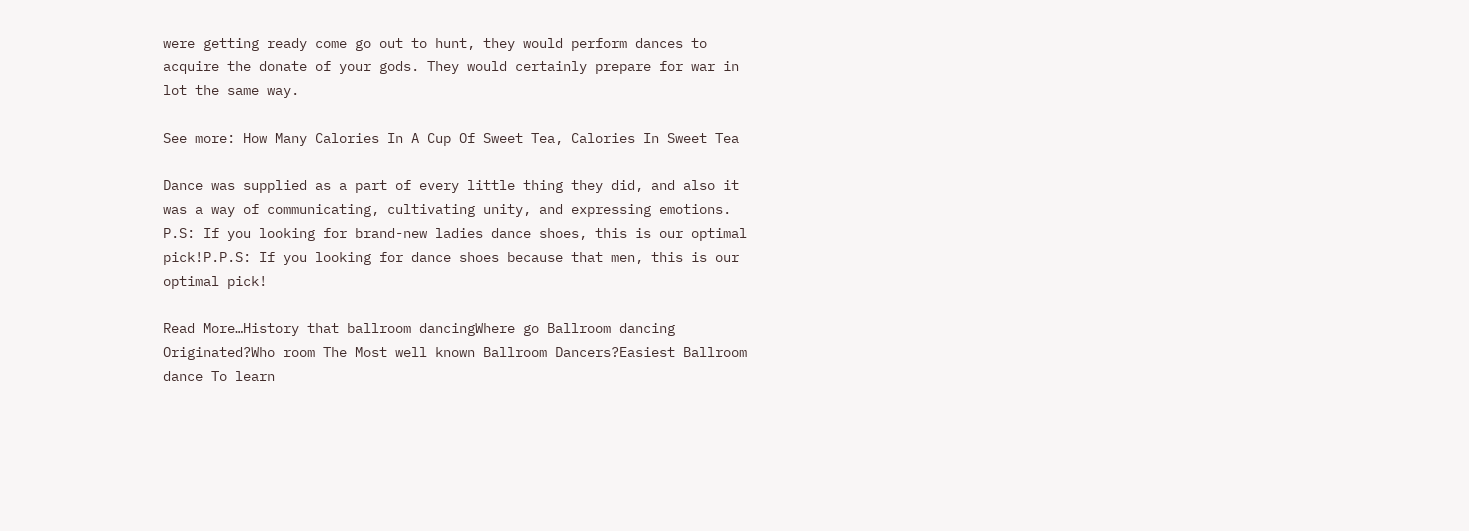were getting ready come go out to hunt, they would perform dances to acquire the donate of your gods. They would certainly prepare for war in lot the same way.

See more: How Many Calories In A Cup Of Sweet Tea, Calories In Sweet Tea

Dance was supplied as a part of every little thing they did, and also it was a way of communicating, cultivating unity, and expressing emotions.
P.S: If you looking for brand-new ladies dance shoes, this is our optimal pick!P.P.S: If you looking for dance shoes because that men, this is our optimal pick!

Read More…History that ballroom dancingWhere go Ballroom dancing Originated?Who room The Most well known Ballroom Dancers?Easiest Ballroom dance To learn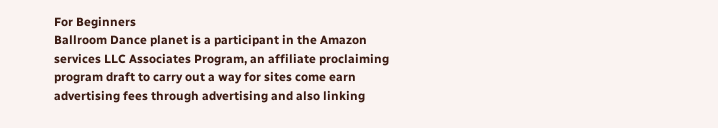For Beginners
Ballroom Dance planet is a participant in the Amazon services LLC Associates Program, an affiliate proclaiming program draft to carry out a way for sites come earn advertising fees through advertising and also linking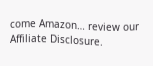come Amazon… review our Affiliate Disclosure.